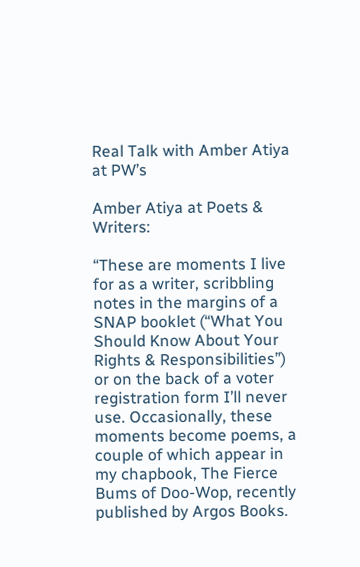Real Talk with Amber Atiya at PW’s

Amber Atiya at Poets & Writers:

“These are moments I live for as a writer, scribbling notes in the margins of a SNAP booklet (“What You Should Know About Your Rights & Responsibilities”) or on the back of a voter registration form I’ll never use. Occasionally, these moments become poems, a couple of which appear in my chapbook, The Fierce Bums of Doo-Wop, recently published by Argos Books.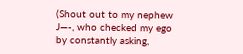(Shout out to my nephew J—-, who checked my ego by constantly asking,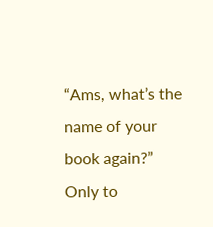“Ams, what’s the name of your book again?” Only to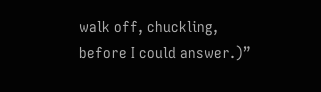walk off, chuckling, before I could answer.)”